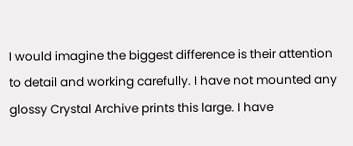I would imagine the biggest difference is their attention to detail and working carefully. I have not mounted any glossy Crystal Archive prints this large. I have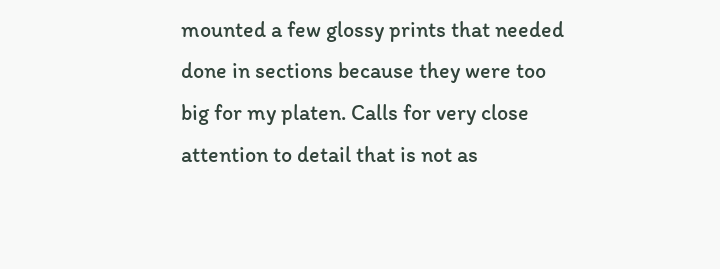mounted a few glossy prints that needed done in sections because they were too big for my platen. Calls for very close attention to detail that is not as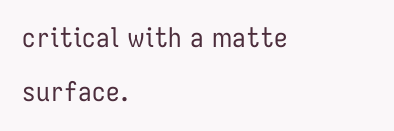critical with a matte surface.